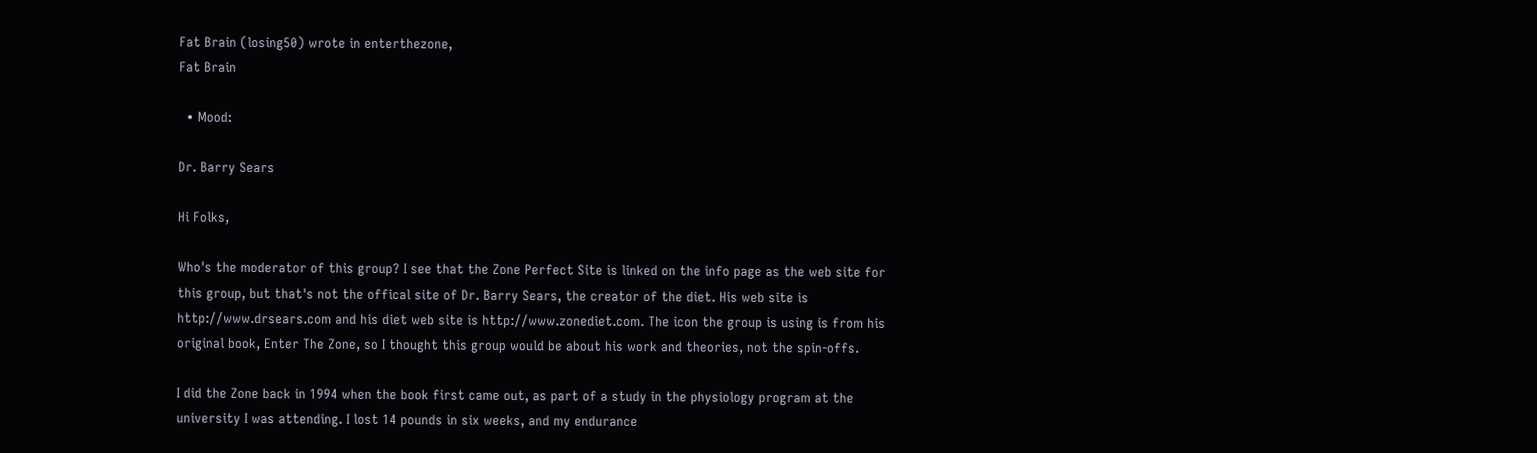Fat Brain (losing50) wrote in enterthezone,
Fat Brain

  • Mood:

Dr. Barry Sears

Hi Folks,

Who's the moderator of this group? I see that the Zone Perfect Site is linked on the info page as the web site for this group, but that's not the offical site of Dr. Barry Sears, the creator of the diet. His web site is http://www.drsears.com and his diet web site is http://www.zonediet.com. The icon the group is using is from his original book, Enter The Zone, so I thought this group would be about his work and theories, not the spin-offs.

I did the Zone back in 1994 when the book first came out, as part of a study in the physiology program at the university I was attending. I lost 14 pounds in six weeks, and my endurance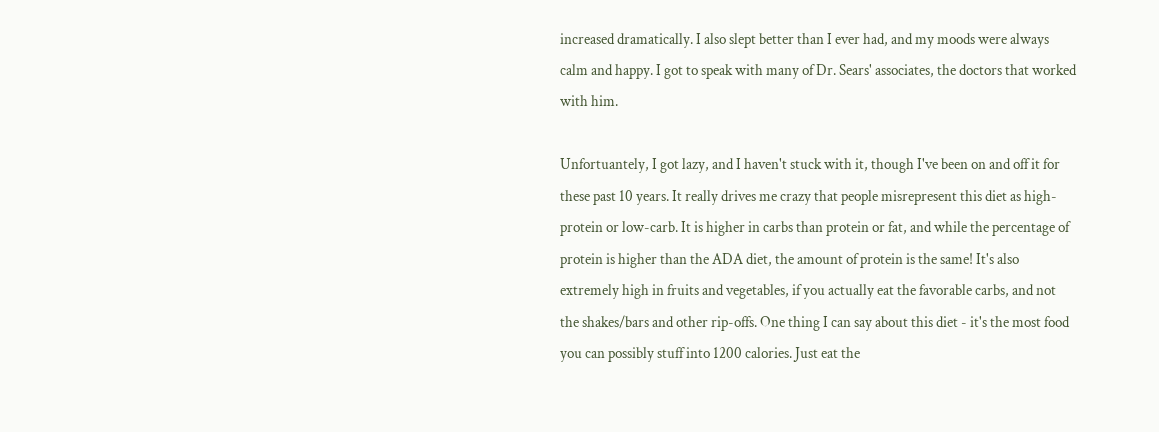increased dramatically. I also slept better than I ever had, and my moods were always calm and happy. I got to speak with many of Dr. Sears' associates, the doctors that worked with him.

Unfortuantely, I got lazy, and I haven't stuck with it, though I've been on and off it for these past 10 years. It really drives me crazy that people misrepresent this diet as high-protein or low-carb. It is higher in carbs than protein or fat, and while the percentage of protein is higher than the ADA diet, the amount of protein is the same! It's also extremely high in fruits and vegetables, if you actually eat the favorable carbs, and not the shakes/bars and other rip-offs. One thing I can say about this diet - it's the most food you can possibly stuff into 1200 calories. Just eat the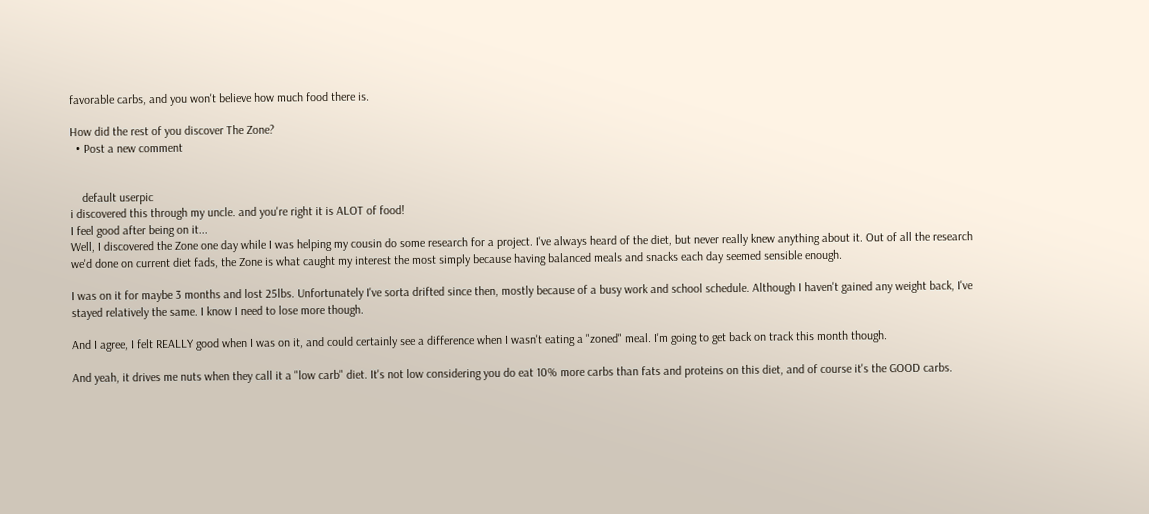favorable carbs, and you won't believe how much food there is.

How did the rest of you discover The Zone?
  • Post a new comment


    default userpic
i discovered this through my uncle. and you're right it is ALOT of food!
I feel good after being on it...
Well, I discovered the Zone one day while I was helping my cousin do some research for a project. I've always heard of the diet, but never really knew anything about it. Out of all the research we'd done on current diet fads, the Zone is what caught my interest the most simply because having balanced meals and snacks each day seemed sensible enough.

I was on it for maybe 3 months and lost 25lbs. Unfortunately I've sorta drifted since then, mostly because of a busy work and school schedule. Although I haven't gained any weight back, I've stayed relatively the same. I know I need to lose more though.

And I agree, I felt REALLY good when I was on it, and could certainly see a difference when I wasn't eating a "zoned" meal. I'm going to get back on track this month though.

And yeah, it drives me nuts when they call it a "low carb" diet. It's not low considering you do eat 10% more carbs than fats and proteins on this diet, and of course it's the GOOD carbs.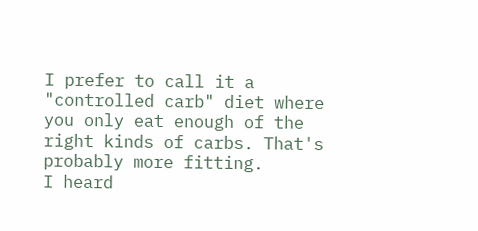I prefer to call it a "controlled carb" diet where you only eat enough of the right kinds of carbs. That's probably more fitting.
I heard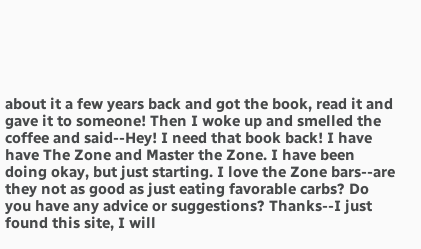about it a few years back and got the book, read it and gave it to someone! Then I woke up and smelled the coffee and said--Hey! I need that book back! I have have The Zone and Master the Zone. I have been doing okay, but just starting. I love the Zone bars--are they not as good as just eating favorable carbs? Do you have any advice or suggestions? Thanks--I just found this site, I will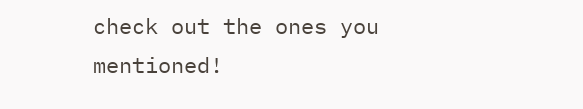check out the ones you mentioned!